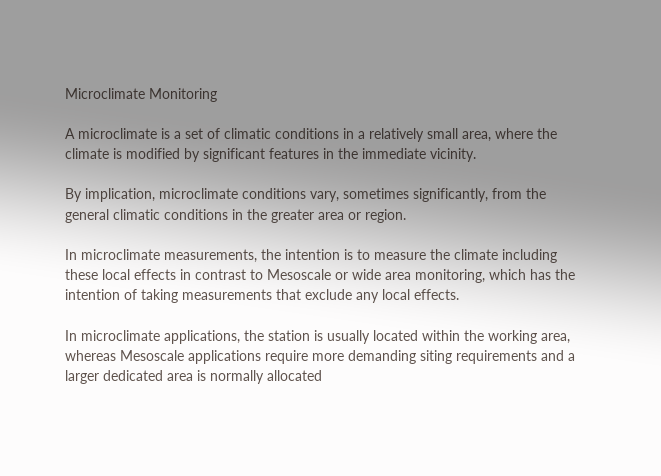Microclimate Monitoring

A microclimate is a set of climatic conditions in a relatively small area, where the climate is modified by significant features in the immediate vicinity.

By implication, microclimate conditions vary, sometimes significantly, from the general climatic conditions in the greater area or region.

In microclimate measurements, the intention is to measure the climate including these local effects in contrast to Mesoscale or wide area monitoring, which has the intention of taking measurements that exclude any local effects.

In microclimate applications, the station is usually located within the working area, whereas Mesoscale applications require more demanding siting requirements and a larger dedicated area is normally allocated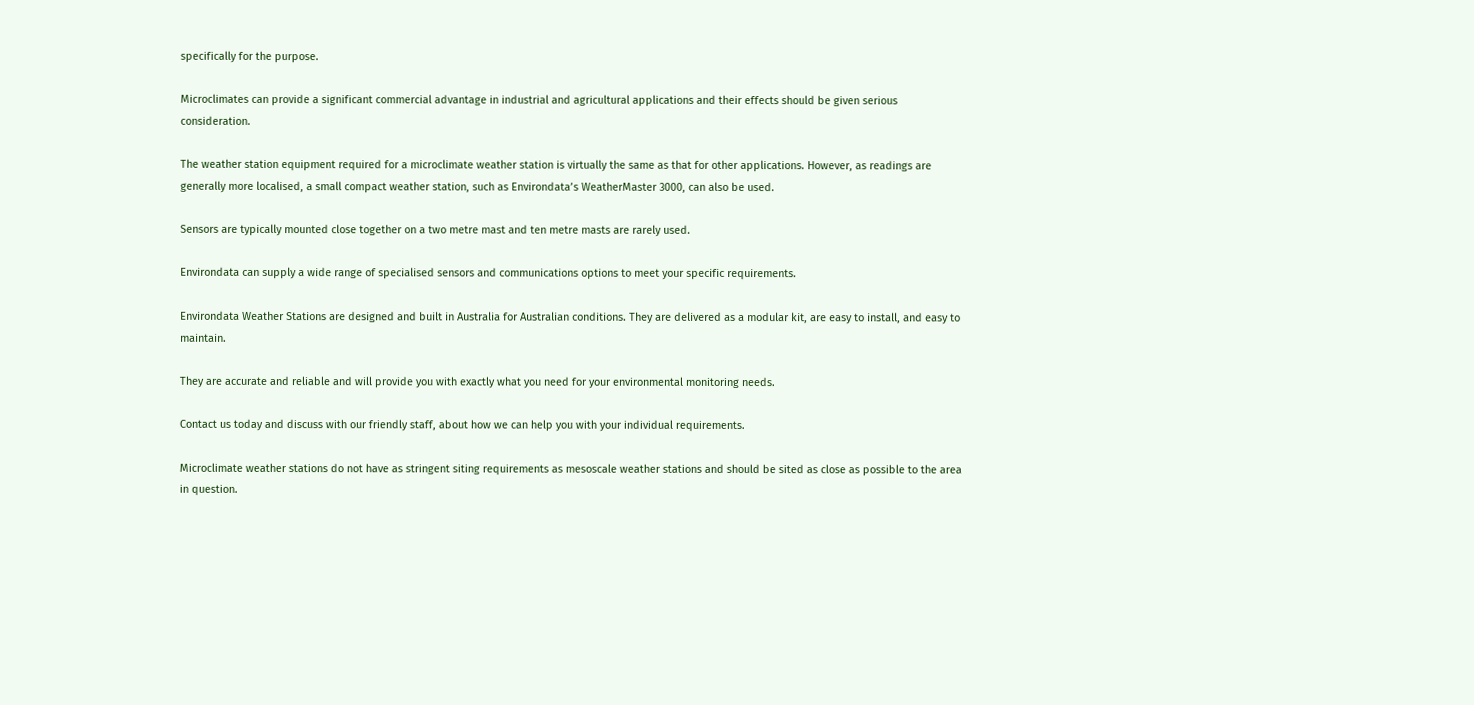specifically for the purpose.

Microclimates can provide a significant commercial advantage in industrial and agricultural applications and their effects should be given serious consideration.

The weather station equipment required for a microclimate weather station is virtually the same as that for other applications. However, as readings are generally more localised, a small compact weather station, such as Environdata’s WeatherMaster 3000, can also be used.

Sensors are typically mounted close together on a two metre mast and ten metre masts are rarely used.

Environdata can supply a wide range of specialised sensors and communications options to meet your specific requirements.

Environdata Weather Stations are designed and built in Australia for Australian conditions. They are delivered as a modular kit, are easy to install, and easy to maintain.

They are accurate and reliable and will provide you with exactly what you need for your environmental monitoring needs.

Contact us today and discuss with our friendly staff, about how we can help you with your individual requirements.

Microclimate weather stations do not have as stringent siting requirements as mesoscale weather stations and should be sited as close as possible to the area in question.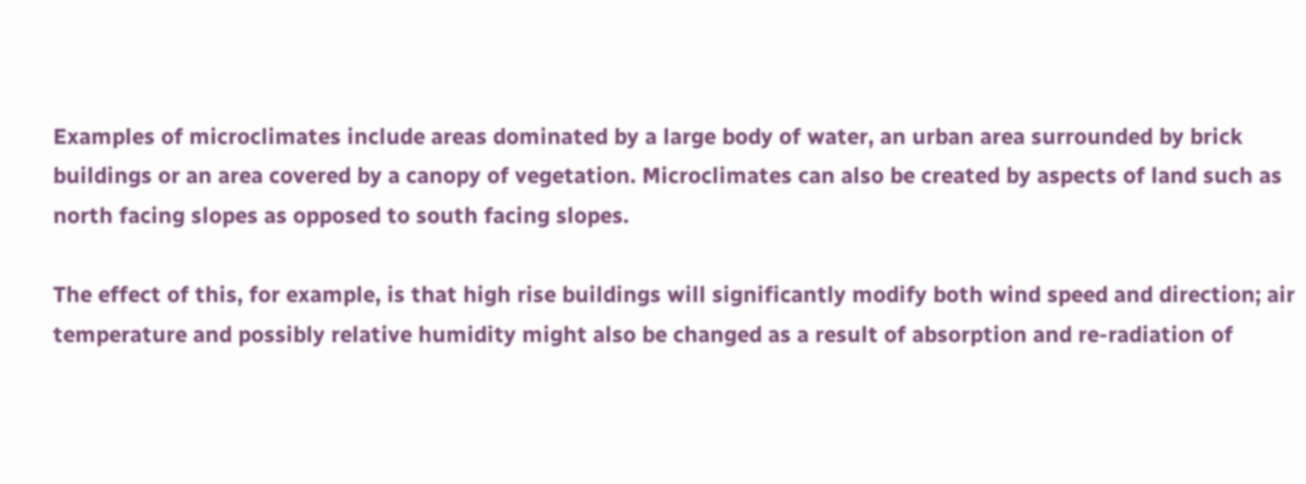Examples of microclimates include areas dominated by a large body of water, an urban area surrounded by brick buildings or an area covered by a canopy of vegetation. Microclimates can also be created by aspects of land such as north facing slopes as opposed to south facing slopes.

The effect of this, for example, is that high rise buildings will significantly modify both wind speed and direction; air temperature and possibly relative humidity might also be changed as a result of absorption and re-radiation of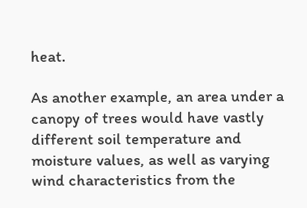heat.

As another example, an area under a canopy of trees would have vastly different soil temperature and moisture values, as well as varying wind characteristics from the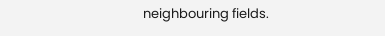neighbouring fields.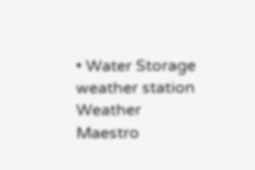• Water Storage weather station Weather Maestro